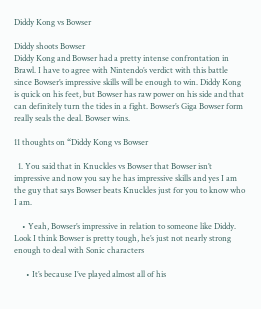Diddy Kong vs Bowser

Diddy shoots Bowser
Diddy Kong and Bowser had a pretty intense confrontation in Brawl. I have to agree with Nintendo’s verdict with this battle since Bowser’s impressive skills will be enough to win. Diddy Kong is quick on his feet, but Bowser has raw power on his side and that can definitely turn the tides in a fight. Bowser’s Giga Bowser form really seals the deal. Bowser wins.

11 thoughts on “Diddy Kong vs Bowser

  1. You said that in Knuckles vs Bowser that Bowser isn’t impressive and now you say he has impressive skills and yes I am the guy that says Bowser beats Knuckles just for you to know who I am.

    • Yeah, Bowser’s impressive in relation to someone like Diddy. Look I think Bowser is pretty tough, he’s just not nearly strong enough to deal with Sonic characters

      • It’s because I’ve played almost all of his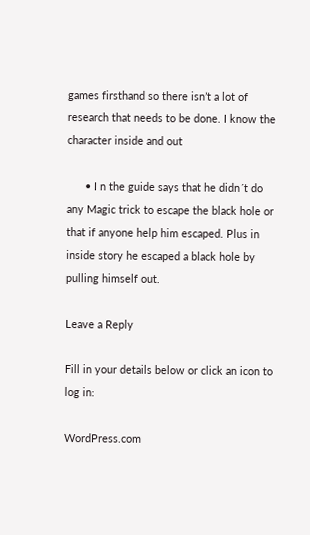games firsthand so there isn’t a lot of research that needs to be done. I know the character inside and out

      • I n the guide says that he didn´t do any Magic trick to escape the black hole or that if anyone help him escaped. Plus in inside story he escaped a black hole by pulling himself out.

Leave a Reply

Fill in your details below or click an icon to log in:

WordPress.com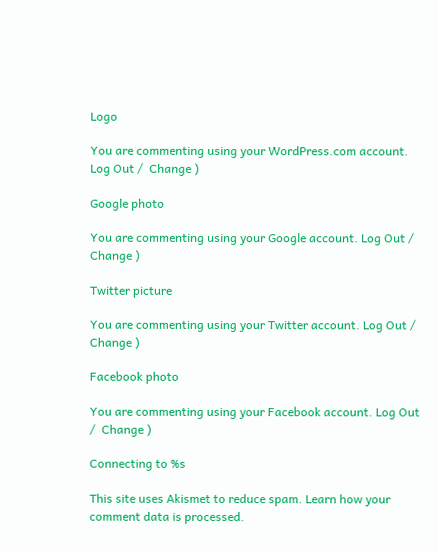Logo

You are commenting using your WordPress.com account. Log Out /  Change )

Google photo

You are commenting using your Google account. Log Out /  Change )

Twitter picture

You are commenting using your Twitter account. Log Out /  Change )

Facebook photo

You are commenting using your Facebook account. Log Out /  Change )

Connecting to %s

This site uses Akismet to reduce spam. Learn how your comment data is processed.